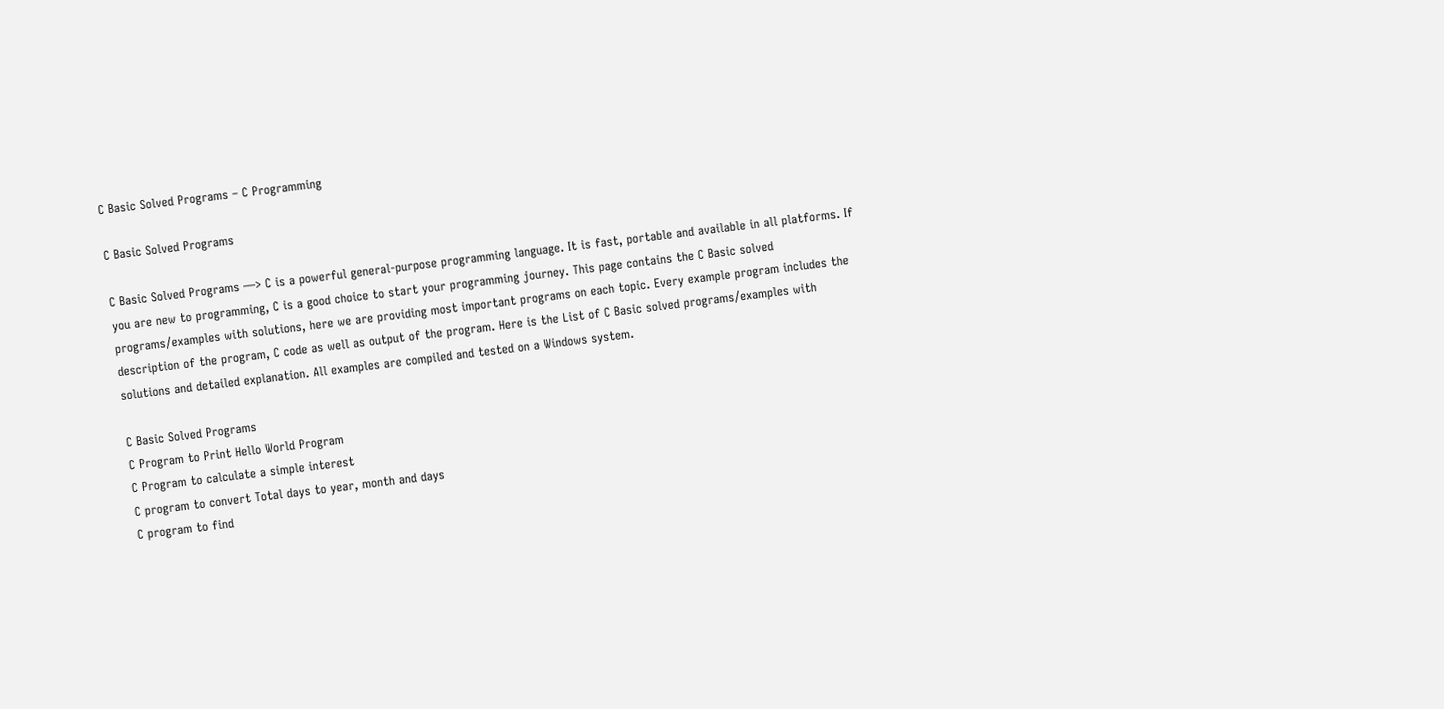C Basic Solved Programs – C Programming

C Basic Solved Programs

C Basic Solved Programs —> C is a powerful general-purpose programming language. It is fast, portable and available in all platforms. If you are new to programming, C is a good choice to start your programming journey. This page contains the C Basic solved programs/examples with solutions, here we are providing most important programs on each topic. Every example program includes the description of the program, C code as well as output of the program. Here is the List of C Basic solved programs/examples with solutions and detailed explanation. All examples are compiled and tested on a Windows system.

C Basic Solved Programs
C Program to Print Hello World Program
C Program to calculate a simple interest
C program to convert Total days to year, month and days
C program to find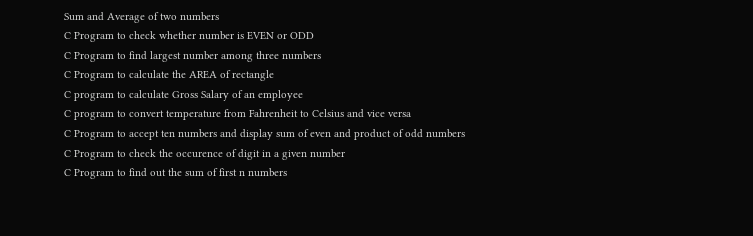Sum and Average of two numbers
C Program to check whether number is EVEN or ODD
C Program to find largest number among three numbers
C Program to calculate the AREA of rectangle
C program to calculate Gross Salary of an employee
C program to convert temperature from Fahrenheit to Celsius and vice versa
C Program to accept ten numbers and display sum of even and product of odd numbers
C Program to check the occurence of digit in a given number
C Program to find out the sum of first n numbers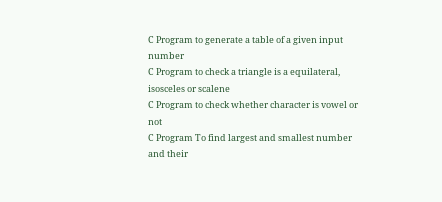C Program to generate a table of a given input number
C Program to check a triangle is a equilateral, isosceles or scalene
C Program to check whether character is vowel or not
C Program To find largest and smallest number and their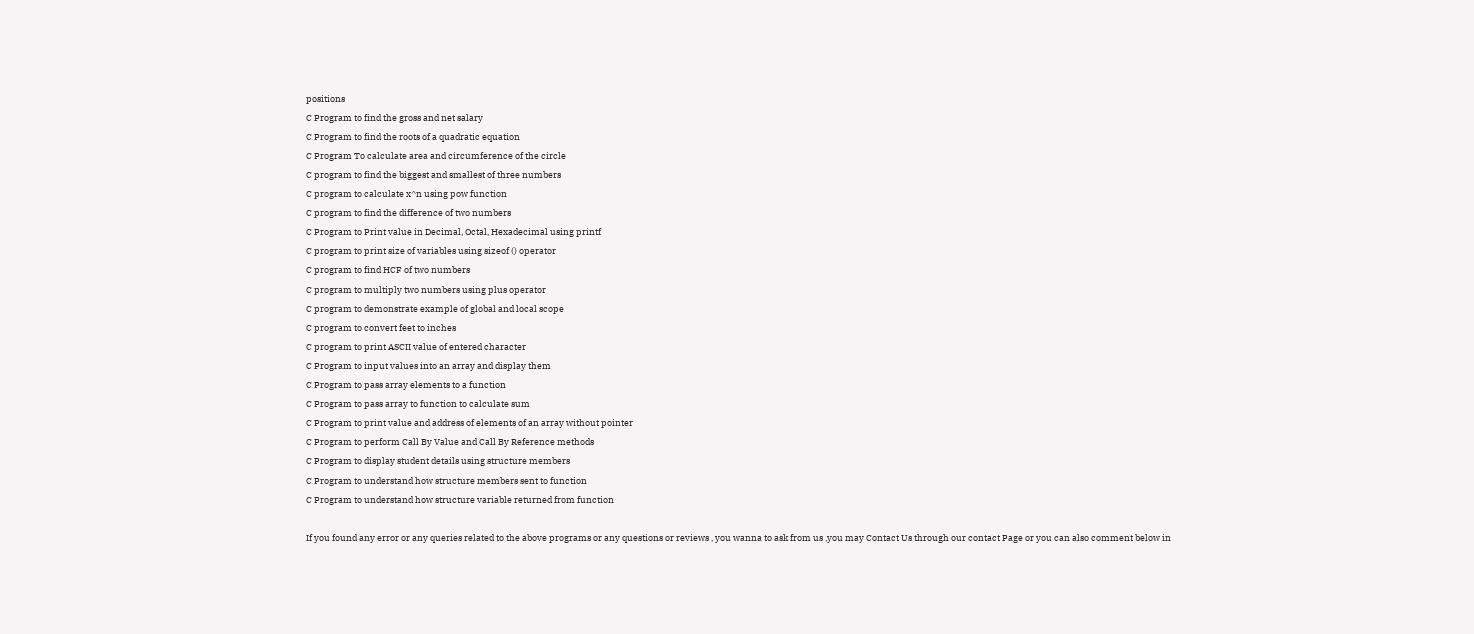positions
C Program to find the gross and net salary
C Program to find the roots of a quadratic equation
C Program To calculate area and circumference of the circle
C program to find the biggest and smallest of three numbers
C program to calculate x^n using pow function
C program to find the difference of two numbers
C Program to Print value in Decimal, Octal, Hexadecimal using printf
C program to print size of variables using sizeof () operator
C program to find HCF of two numbers
C program to multiply two numbers using plus operator
C program to demonstrate example of global and local scope
C program to convert feet to inches
C program to print ASCII value of entered character
C Program to input values into an array and display them
C Program to pass array elements to a function
C Program to pass array to function to calculate sum
C Program to print value and address of elements of an array without pointer
C Program to perform Call By Value and Call By Reference methods
C Program to display student details using structure members
C Program to understand how structure members sent to function
C Program to understand how structure variable returned from function

If you found any error or any queries related to the above programs or any questions or reviews , you wanna to ask from us ,you may Contact Us through our contact Page or you can also comment below in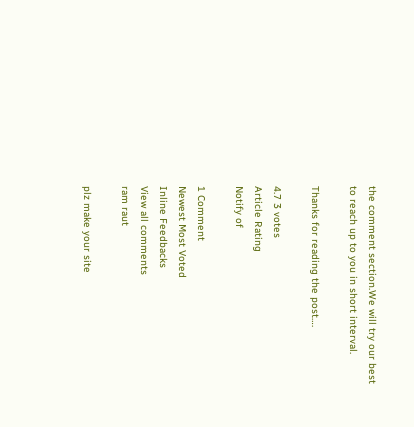the comment section.We will try our best to reach up to you in short interval.

Thanks for reading the post….

4.7 3 votes
Article Rating
Notify of

1 Comment
Newest Most Voted
Inline Feedbacks
View all comments
ram raut

plz make your site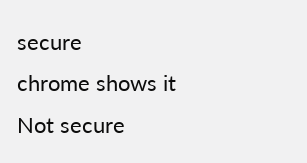secure
chrome shows it
Not secure